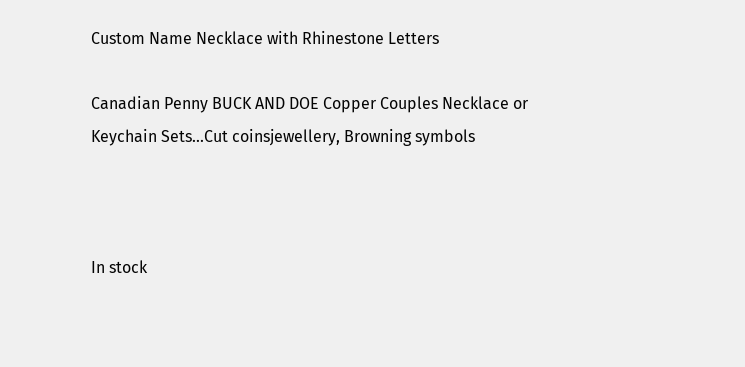Custom Name Necklace with Rhinestone Letters

Canadian Penny BUCK AND DOE Copper Couples Necklace or Keychain Sets...Cut coinsjewellery, Browning symbols



In stock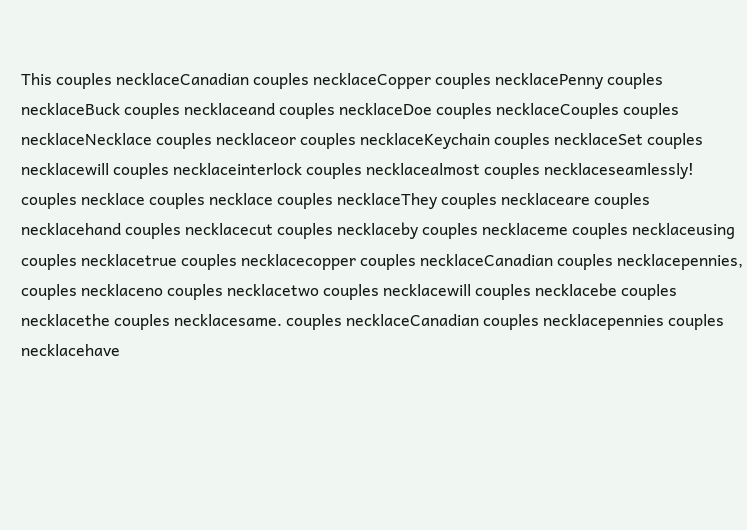This couples necklaceCanadian couples necklaceCopper couples necklacePenny couples necklaceBuck couples necklaceand couples necklaceDoe couples necklaceCouples couples necklaceNecklace couples necklaceor couples necklaceKeychain couples necklaceSet couples necklacewill couples necklaceinterlock couples necklacealmost couples necklaceseamlessly! couples necklace couples necklace couples necklaceThey couples necklaceare couples necklacehand couples necklacecut couples necklaceby couples necklaceme couples necklaceusing couples necklacetrue couples necklacecopper couples necklaceCanadian couples necklacepennies, couples necklaceno couples necklacetwo couples necklacewill couples necklacebe couples necklacethe couples necklacesame. couples necklaceCanadian couples necklacepennies couples necklacehave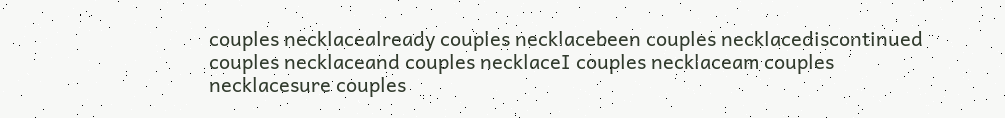couples necklacealready couples necklacebeen couples necklacediscontinued couples necklaceand couples necklaceI couples necklaceam couples necklacesure couples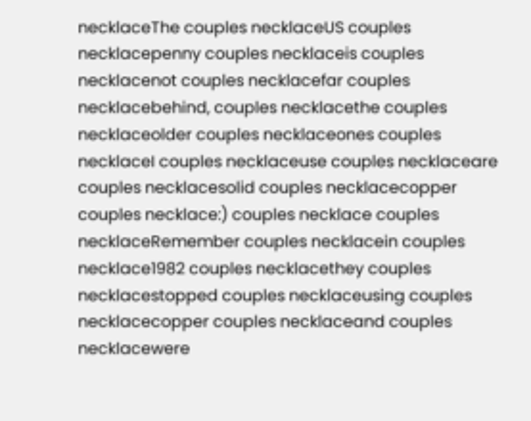necklaceThe couples necklaceUS couples necklacepenny couples necklaceis couples necklacenot couples necklacefar couples necklacebehind, couples necklacethe couples necklaceolder couples necklaceones couples necklaceI couples necklaceuse couples necklaceare couples necklacesolid couples necklacecopper couples necklace:) couples necklace couples necklaceRemember couples necklacein couples necklace1982 couples necklacethey couples necklacestopped couples necklaceusing couples necklacecopper couples necklaceand couples necklacewere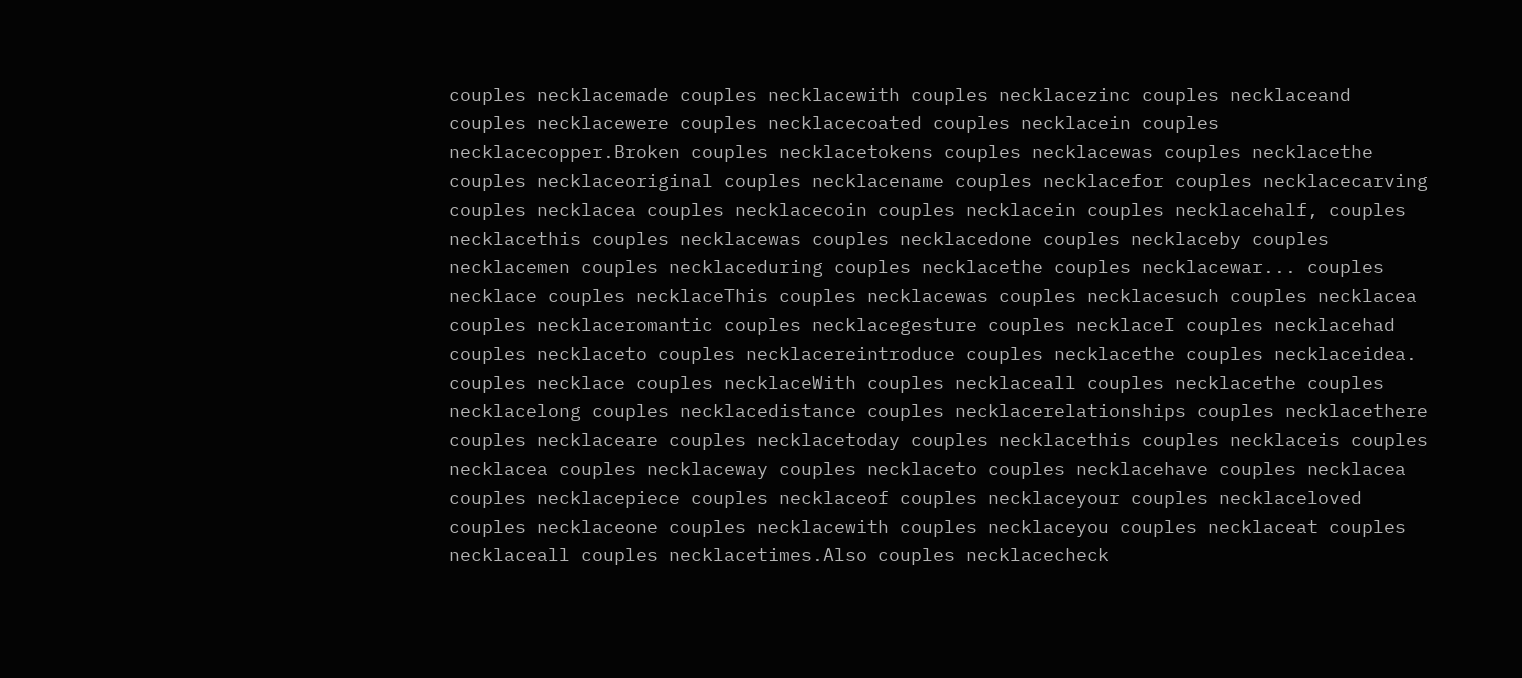couples necklacemade couples necklacewith couples necklacezinc couples necklaceand couples necklacewere couples necklacecoated couples necklacein couples necklacecopper.Broken couples necklacetokens couples necklacewas couples necklacethe couples necklaceoriginal couples necklacename couples necklacefor couples necklacecarving couples necklacea couples necklacecoin couples necklacein couples necklacehalf, couples necklacethis couples necklacewas couples necklacedone couples necklaceby couples necklacemen couples necklaceduring couples necklacethe couples necklacewar... couples necklace couples necklaceThis couples necklacewas couples necklacesuch couples necklacea couples necklaceromantic couples necklacegesture couples necklaceI couples necklacehad couples necklaceto couples necklacereintroduce couples necklacethe couples necklaceidea. couples necklace couples necklaceWith couples necklaceall couples necklacethe couples necklacelong couples necklacedistance couples necklacerelationships couples necklacethere couples necklaceare couples necklacetoday couples necklacethis couples necklaceis couples necklacea couples necklaceway couples necklaceto couples necklacehave couples necklacea couples necklacepiece couples necklaceof couples necklaceyour couples necklaceloved couples necklaceone couples necklacewith couples necklaceyou couples necklaceat couples necklaceall couples necklacetimes.Also couples necklacecheck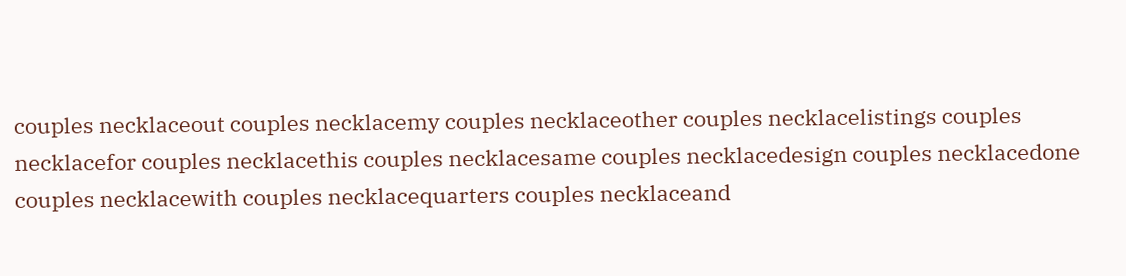couples necklaceout couples necklacemy couples necklaceother couples necklacelistings couples necklacefor couples necklacethis couples necklacesame couples necklacedesign couples necklacedone couples necklacewith couples necklacequarters couples necklaceand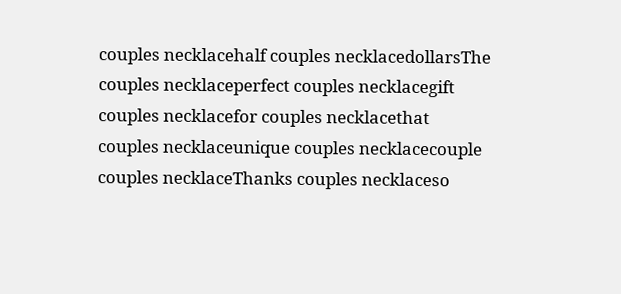couples necklacehalf couples necklacedollarsThe couples necklaceperfect couples necklacegift couples necklacefor couples necklacethat couples necklaceunique couples necklacecouple couples necklaceThanks couples necklaceso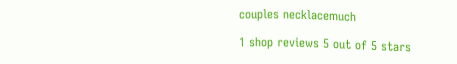couples necklacemuch

1 shop reviews 5 out of 5 stars